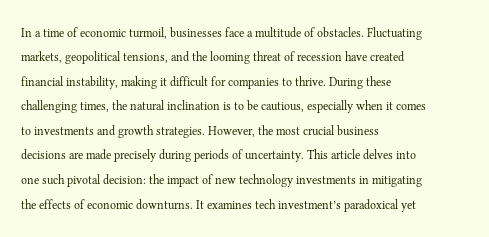In a time of economic turmoil, businesses face a multitude of obstacles. Fluctuating markets, geopolitical tensions, and the looming threat of recession have created financial instability, making it difficult for companies to thrive. During these challenging times, the natural inclination is to be cautious, especially when it comes to investments and growth strategies. However, the most crucial business decisions are made precisely during periods of uncertainty. This article delves into one such pivotal decision: the impact of new technology investments in mitigating the effects of economic downturns. It examines tech investment’s paradoxical yet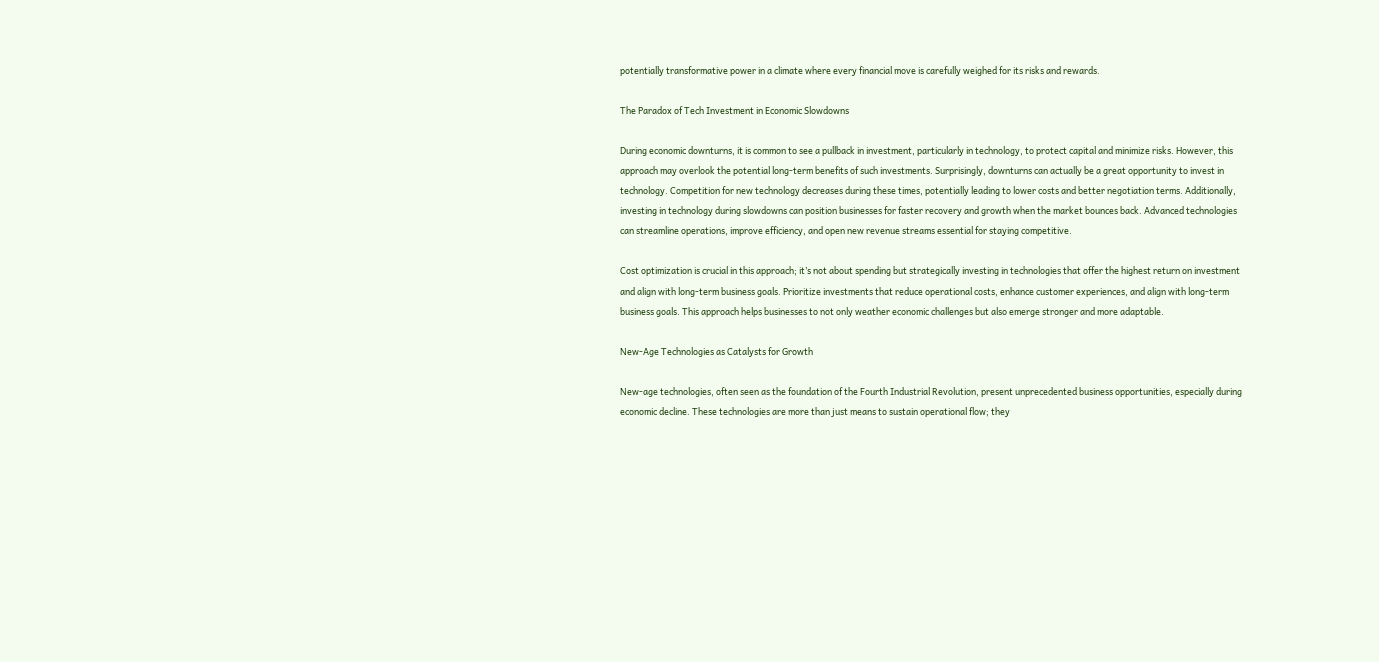potentially transformative power in a climate where every financial move is carefully weighed for its risks and rewards.

The Paradox of Tech Investment in Economic Slowdowns

During economic downturns, it is common to see a pullback in investment, particularly in technology, to protect capital and minimize risks. However, this approach may overlook the potential long-term benefits of such investments. Surprisingly, downturns can actually be a great opportunity to invest in technology. Competition for new technology decreases during these times, potentially leading to lower costs and better negotiation terms. Additionally, investing in technology during slowdowns can position businesses for faster recovery and growth when the market bounces back. Advanced technologies can streamline operations, improve efficiency, and open new revenue streams essential for staying competitive.

Cost optimization is crucial in this approach; it’s not about spending but strategically investing in technologies that offer the highest return on investment and align with long-term business goals. Prioritize investments that reduce operational costs, enhance customer experiences, and align with long-term business goals. This approach helps businesses to not only weather economic challenges but also emerge stronger and more adaptable.

New-Age Technologies as Catalysts for Growth

New-age technologies, often seen as the foundation of the Fourth Industrial Revolution, present unprecedented business opportunities, especially during economic decline. These technologies are more than just means to sustain operational flow; they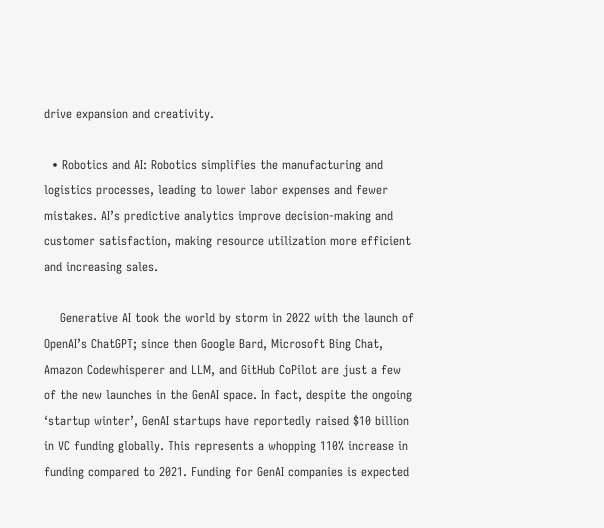drive expansion and creativity.

  • Robotics and AI: Robotics simplifies the manufacturing and logistics processes, leading to lower labor expenses and fewer mistakes. AI’s predictive analytics improve decision-making and customer satisfaction, making resource utilization more efficient and increasing sales.

    Generative AI took the world by storm in 2022 with the launch of OpenAI’s ChatGPT; since then Google Bard, Microsoft Bing Chat, Amazon Codewhisperer and LLM, and GitHub CoPilot are just a few of the new launches in the GenAI space. In fact, despite the ongoing ‘startup winter’, GenAI startups have reportedly raised $10 billion in VC funding globally. This represents a whopping 110% increase in funding compared to 2021. Funding for GenAI companies is expected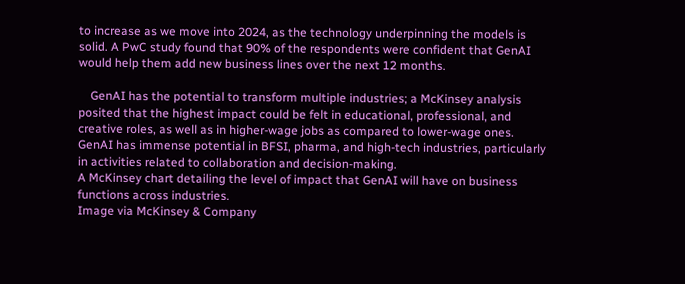to increase as we move into 2024, as the technology underpinning the models is solid. A PwC study found that 90% of the respondents were confident that GenAI would help them add new business lines over the next 12 months.

    GenAI has the potential to transform multiple industries; a McKinsey analysis posited that the highest impact could be felt in educational, professional, and creative roles, as well as in higher-wage jobs as compared to lower-wage ones. GenAI has immense potential in BFSI, pharma, and high-tech industries, particularly in activities related to collaboration and decision-making.
A McKinsey chart detailing the level of impact that GenAI will have on business functions across industries.
Image via McKinsey & Company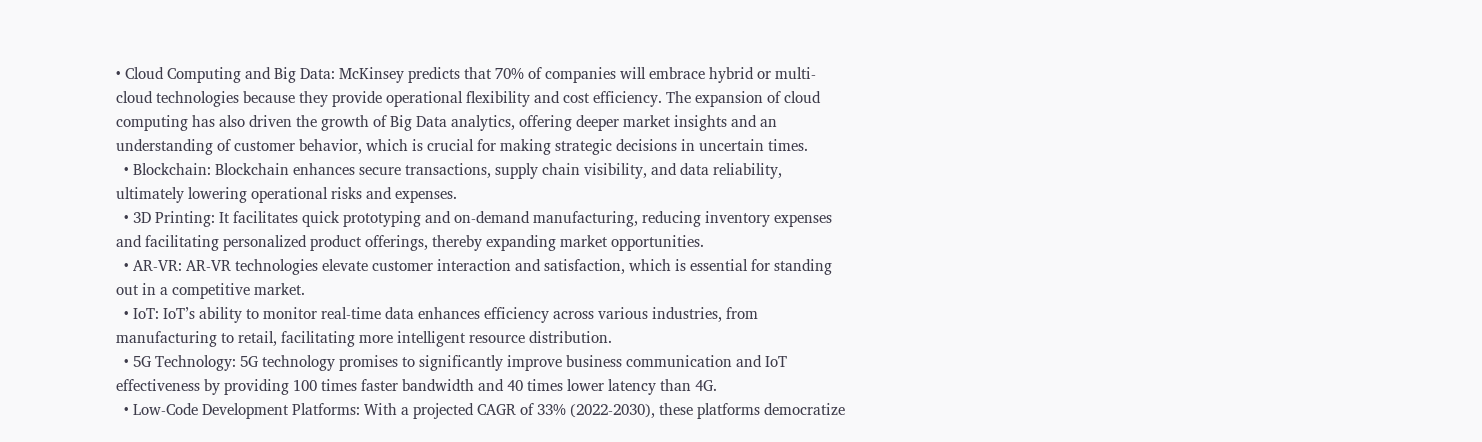• Cloud Computing and Big Data: McKinsey predicts that 70% of companies will embrace hybrid or multi-cloud technologies because they provide operational flexibility and cost efficiency. The expansion of cloud computing has also driven the growth of Big Data analytics, offering deeper market insights and an understanding of customer behavior, which is crucial for making strategic decisions in uncertain times.
  • Blockchain: Blockchain enhances secure transactions, supply chain visibility, and data reliability, ultimately lowering operational risks and expenses.
  • 3D Printing: It facilitates quick prototyping and on-demand manufacturing, reducing inventory expenses and facilitating personalized product offerings, thereby expanding market opportunities.
  • AR-VR: AR-VR technologies elevate customer interaction and satisfaction, which is essential for standing out in a competitive market.
  • IoT: IoT’s ability to monitor real-time data enhances efficiency across various industries, from manufacturing to retail, facilitating more intelligent resource distribution.
  • 5G Technology: 5G technology promises to significantly improve business communication and IoT effectiveness by providing 100 times faster bandwidth and 40 times lower latency than 4G.
  • Low-Code Development Platforms: With a projected CAGR of 33% (2022-2030), these platforms democratize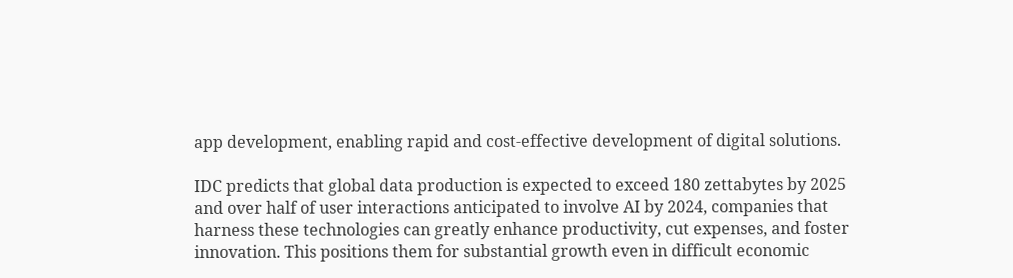app development, enabling rapid and cost-effective development of digital solutions.

IDC predicts that global data production is expected to exceed 180 zettabytes by 2025 and over half of user interactions anticipated to involve AI by 2024, companies that harness these technologies can greatly enhance productivity, cut expenses, and foster innovation. This positions them for substantial growth even in difficult economic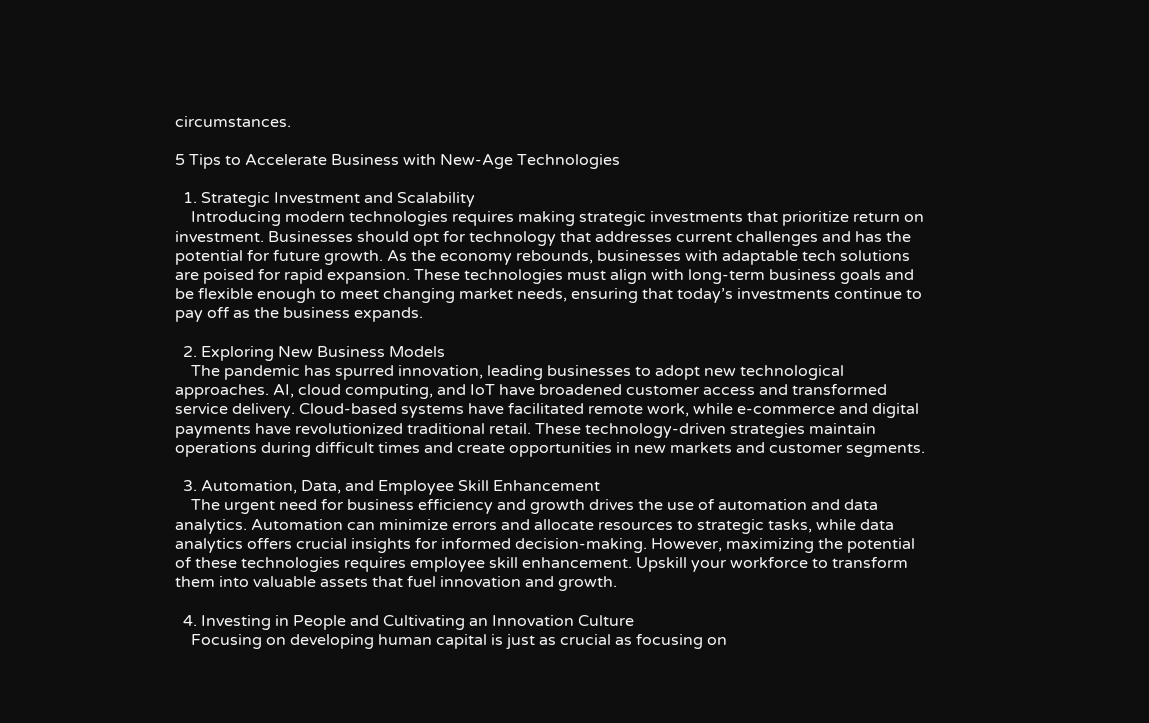circumstances.

5 Tips to Accelerate Business with New-Age Technologies

  1. Strategic Investment and Scalability
    Introducing modern technologies requires making strategic investments that prioritize return on investment. Businesses should opt for technology that addresses current challenges and has the potential for future growth. As the economy rebounds, businesses with adaptable tech solutions are poised for rapid expansion. These technologies must align with long-term business goals and be flexible enough to meet changing market needs, ensuring that today’s investments continue to pay off as the business expands.

  2. Exploring New Business Models
    The pandemic has spurred innovation, leading businesses to adopt new technological approaches. AI, cloud computing, and IoT have broadened customer access and transformed service delivery. Cloud-based systems have facilitated remote work, while e-commerce and digital payments have revolutionized traditional retail. These technology-driven strategies maintain operations during difficult times and create opportunities in new markets and customer segments.

  3. Automation, Data, and Employee Skill Enhancement
    The urgent need for business efficiency and growth drives the use of automation and data analytics. Automation can minimize errors and allocate resources to strategic tasks, while data analytics offers crucial insights for informed decision-making. However, maximizing the potential of these technologies requires employee skill enhancement. Upskill your workforce to transform them into valuable assets that fuel innovation and growth.

  4. Investing in People and Cultivating an Innovation Culture
    Focusing on developing human capital is just as crucial as focusing on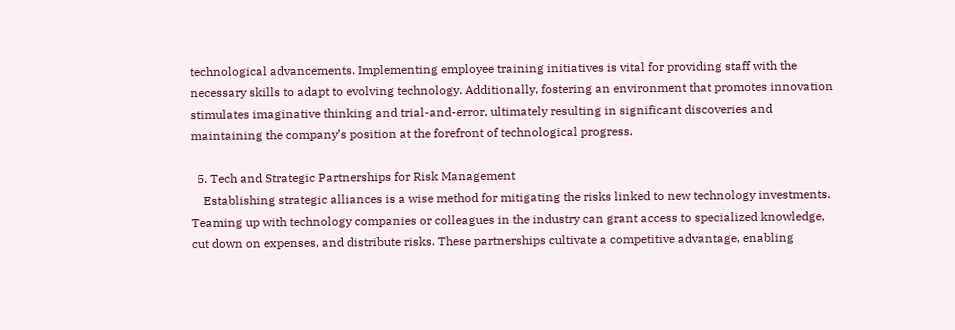technological advancements. Implementing employee training initiatives is vital for providing staff with the necessary skills to adapt to evolving technology. Additionally, fostering an environment that promotes innovation stimulates imaginative thinking and trial-and-error, ultimately resulting in significant discoveries and maintaining the company’s position at the forefront of technological progress.

  5. Tech and Strategic Partnerships for Risk Management
    Establishing strategic alliances is a wise method for mitigating the risks linked to new technology investments. Teaming up with technology companies or colleagues in the industry can grant access to specialized knowledge, cut down on expenses, and distribute risks. These partnerships cultivate a competitive advantage, enabling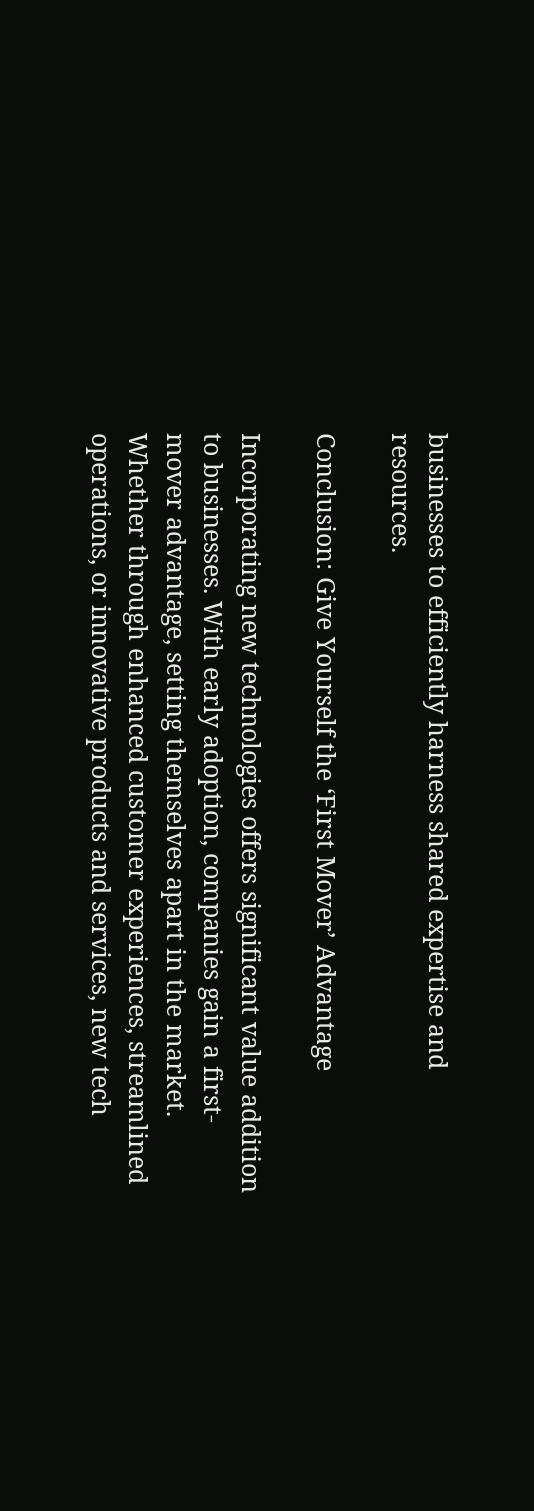businesses to efficiently harness shared expertise and resources.

Conclusion: Give Yourself the ‘First Mover’ Advantage

Incorporating new technologies offers significant value addition to businesses. With early adoption, companies gain a first-mover advantage, setting themselves apart in the market. Whether through enhanced customer experiences, streamlined operations, or innovative products and services, new tech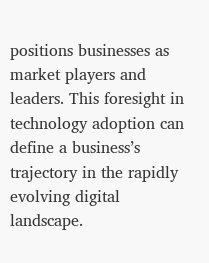positions businesses as market players and leaders. This foresight in technology adoption can define a business’s trajectory in the rapidly evolving digital landscape.